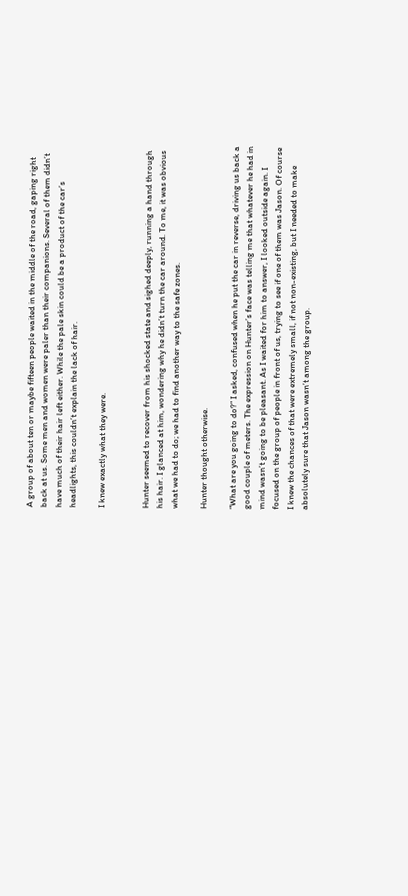A group of about ten or maybe fifteen people waited in the middle of the road, gaping right back at us. Some men and women were paler than their companions. Several of them didn’t have much of their hair left either. While the pale skin could be a product of the car’s headlights, this couldn’t explain the lack of hair.

I knew exactly what they were.


Hunter seemed to recover from his shocked state and sighed deeply, running a hand through his hair. I glanced at him, wondering why he didn’t turn the car around. To me, it was obvious what we had to do; we had to find another way to the safe zones.

Hunter thought otherwise.

“What are you going to do?” I asked, confused when he put the car in reverse, driving us back a good couple of meters. The expression on Hunter’s face was telling me that whatever he had in mind wasn’t going to be pleasant. As I waited for him to answer, I looked outside again. I focused on the group of people in front of us, trying to see if one of them was Jason. Of course I knew the chances of that were extremely small, if not non-existing, but I needed to make absolutely sure that Jason wasn’t among the group.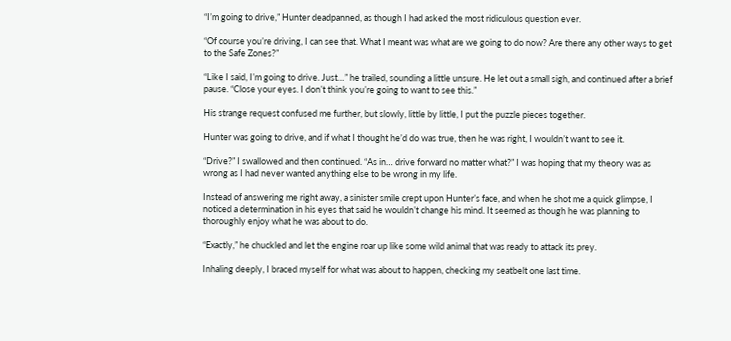“I’m going to drive,” Hunter deadpanned, as though I had asked the most ridiculous question ever.

“Of course you’re driving, I can see that. What I meant was what are we going to do now? Are there any other ways to get to the Safe Zones?”

“Like I said, I’m going to drive. Just…” he trailed, sounding a little unsure. He let out a small sigh, and continued after a brief pause. “Close your eyes. I don’t think you’re going to want to see this.”

His strange request confused me further, but slowly, little by little, I put the puzzle pieces together.

Hunter was going to drive, and if what I thought he’d do was true, then he was right, I wouldn’t want to see it.

“Drive?” I swallowed and then continued. “As in… drive forward no matter what?” I was hoping that my theory was as wrong as I had never wanted anything else to be wrong in my life.

Instead of answering me right away, a sinister smile crept upon Hunter’s face, and when he shot me a quick glimpse, I noticed a determination in his eyes that said he wouldn’t change his mind. It seemed as though he was planning to thoroughly enjoy what he was about to do.

“Exactly,” he chuckled and let the engine roar up like some wild animal that was ready to attack its prey.

Inhaling deeply, I braced myself for what was about to happen, checking my seatbelt one last time.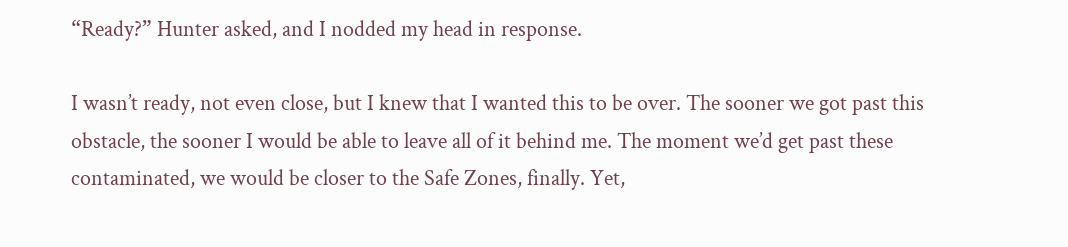“Ready?” Hunter asked, and I nodded my head in response.

I wasn’t ready, not even close, but I knew that I wanted this to be over. The sooner we got past this obstacle, the sooner I would be able to leave all of it behind me. The moment we’d get past these contaminated, we would be closer to the Safe Zones, finally. Yet,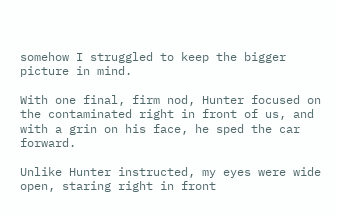somehow I struggled to keep the bigger picture in mind.

With one final, firm nod, Hunter focused on the contaminated right in front of us, and with a grin on his face, he sped the car forward.

Unlike Hunter instructed, my eyes were wide open, staring right in front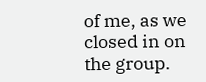of me, as we closed in on the group.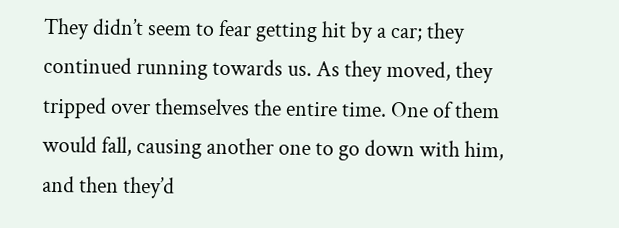They didn’t seem to fear getting hit by a car; they continued running towards us. As they moved, they tripped over themselves the entire time. One of them would fall, causing another one to go down with him, and then they’d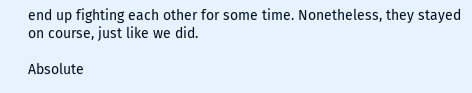end up fighting each other for some time. Nonetheless, they stayed on course, just like we did.

Absolute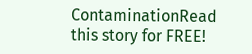ContaminationRead this story for FREE!